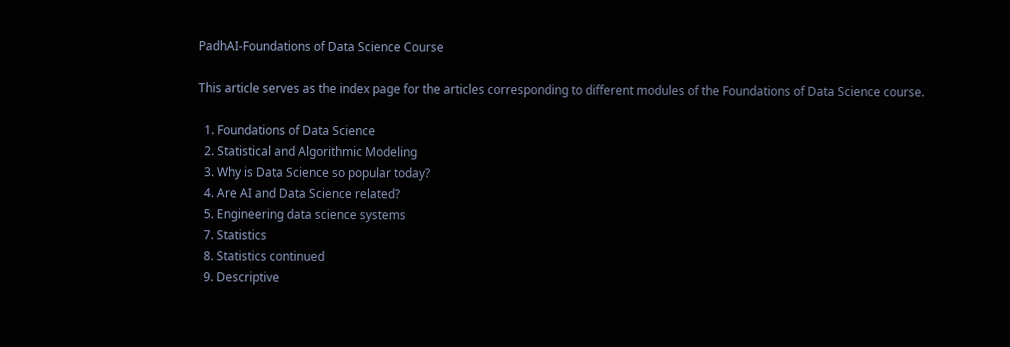PadhAI-Foundations of Data Science Course

This article serves as the index page for the articles corresponding to different modules of the Foundations of Data Science course.

  1. Foundations of Data Science
  2. Statistical and Algorithmic Modeling
  3. Why is Data Science so popular today?
  4. Are AI and Data Science related?
  5. Engineering data science systems
  7. Statistics
  8. Statistics continued
  9. Descriptive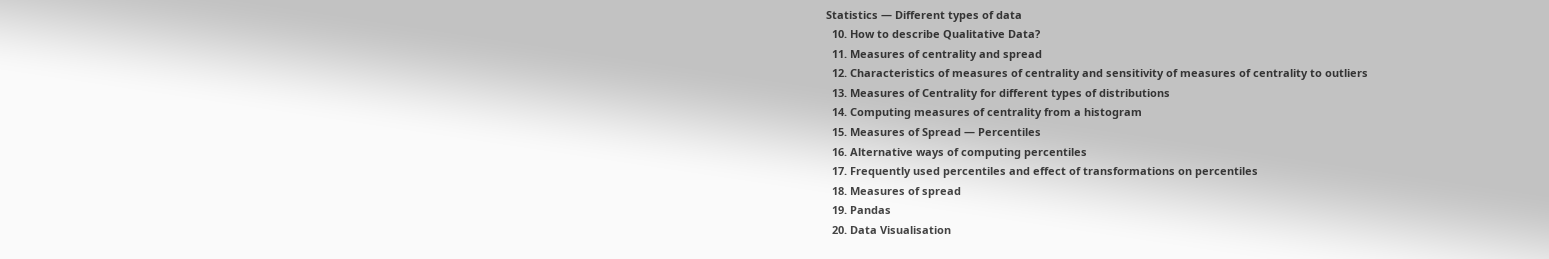Statistics — Different types of data
  10. How to describe Qualitative Data?
  11. Measures of centrality and spread
  12. Characteristics of measures of centrality and sensitivity of measures of centrality to outliers
  13. Measures of Centrality for different types of distributions
  14. Computing measures of centrality from a histogram
  15. Measures of Spread — Percentiles
  16. Alternative ways of computing percentiles
  17. Frequently used percentiles and effect of transformations on percentiles
  18. Measures of spread
  19. Pandas
  20. Data Visualisation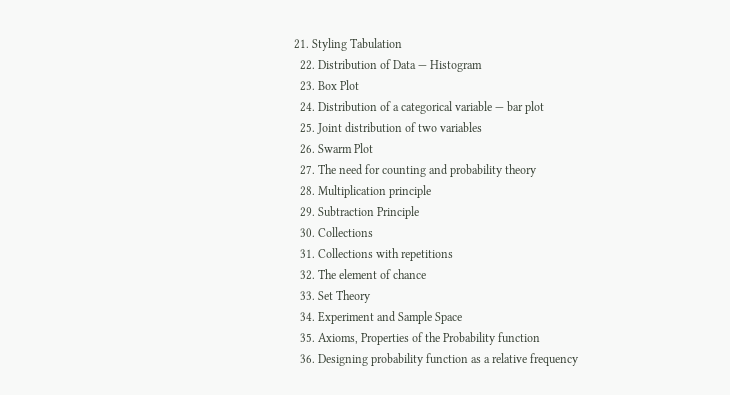21. Styling Tabulation
  22. Distribution of Data — Histogram
  23. Box Plot
  24. Distribution of a categorical variable — bar plot
  25. Joint distribution of two variables
  26. Swarm Plot
  27. The need for counting and probability theory
  28. Multiplication principle
  29. Subtraction Principle
  30. Collections
  31. Collections with repetitions
  32. The element of chance
  33. Set Theory
  34. Experiment and Sample Space
  35. Axioms, Properties of the Probability function
  36. Designing probability function as a relative frequency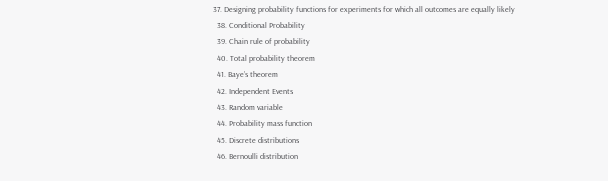37. Designing probability functions for experiments for which all outcomes are equally likely
  38. Conditional Probability
  39. Chain rule of probability
  40. Total probability theorem
  41. Baye’s theorem
  42. Independent Events
  43. Random variable
  44. Probability mass function
  45. Discrete distributions
  46. Bernoulli distribution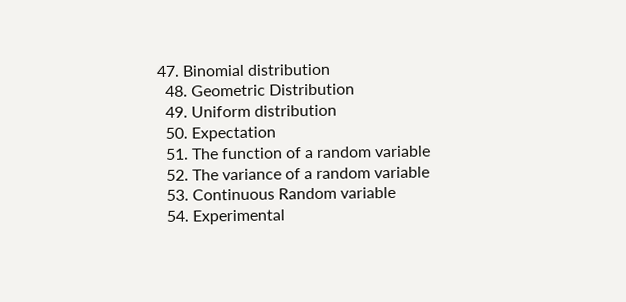47. Binomial distribution
  48. Geometric Distribution
  49. Uniform distribution
  50. Expectation
  51. The function of a random variable
  52. The variance of a random variable
  53. Continuous Random variable
  54. Experimental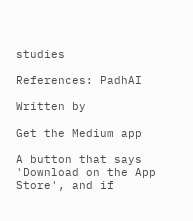studies

References: PadhAI

Written by

Get the Medium app

A button that says 'Download on the App Store', and if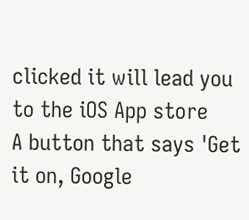clicked it will lead you to the iOS App store
A button that says 'Get it on, Google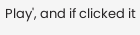Play', and if clicked it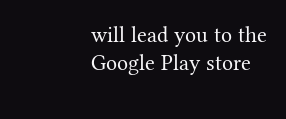will lead you to the Google Play store